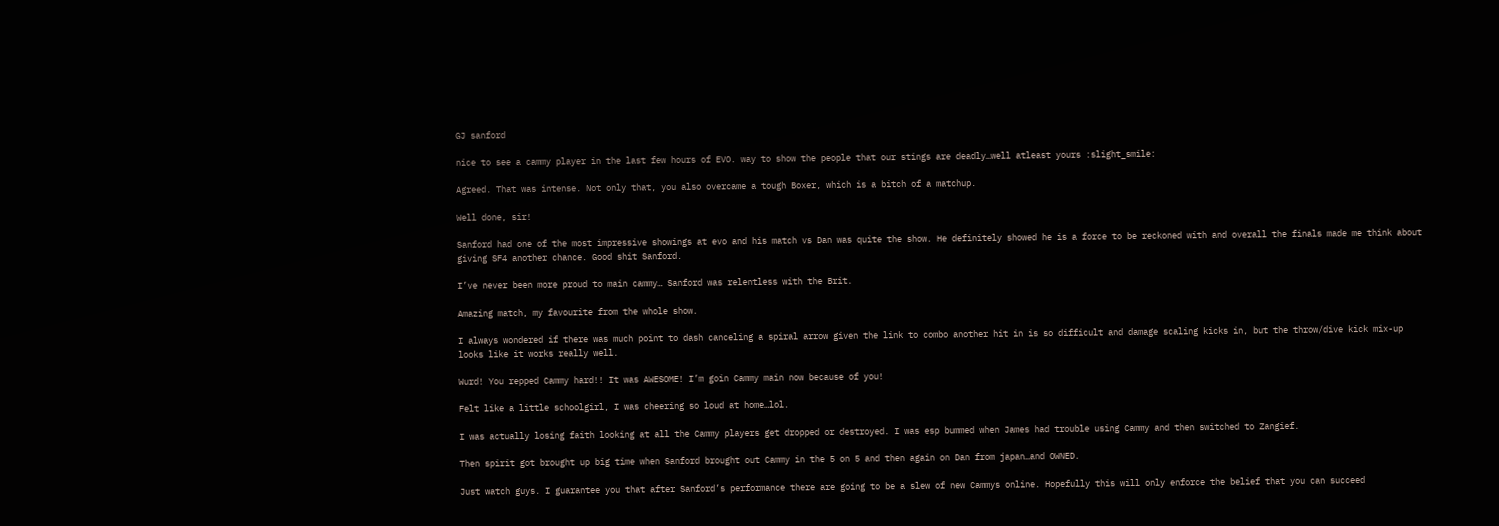GJ sanford

nice to see a cammy player in the last few hours of EVO. way to show the people that our stings are deadly…well atleast yours :slight_smile:

Agreed. That was intense. Not only that, you also overcame a tough Boxer, which is a bitch of a matchup.

Well done, sir!

Sanford had one of the most impressive showings at evo and his match vs Dan was quite the show. He definitely showed he is a force to be reckoned with and overall the finals made me think about giving SF4 another chance. Good shit Sanford.

I’ve never been more proud to main cammy… Sanford was relentless with the Brit.

Amazing match, my favourite from the whole show.

I always wondered if there was much point to dash canceling a spiral arrow given the link to combo another hit in is so difficult and damage scaling kicks in, but the throw/dive kick mix-up looks like it works really well.

Wurd! You repped Cammy hard!! It was AWESOME! I’m goin Cammy main now because of you!

Felt like a little schoolgirl, I was cheering so loud at home…lol.

I was actually losing faith looking at all the Cammy players get dropped or destroyed. I was esp bummed when James had trouble using Cammy and then switched to Zangief.

Then spirit got brought up big time when Sanford brought out Cammy in the 5 on 5 and then again on Dan from japan…and OWNED.

Just watch guys. I guarantee you that after Sanford’s performance there are going to be a slew of new Cammys online. Hopefully this will only enforce the belief that you can succeed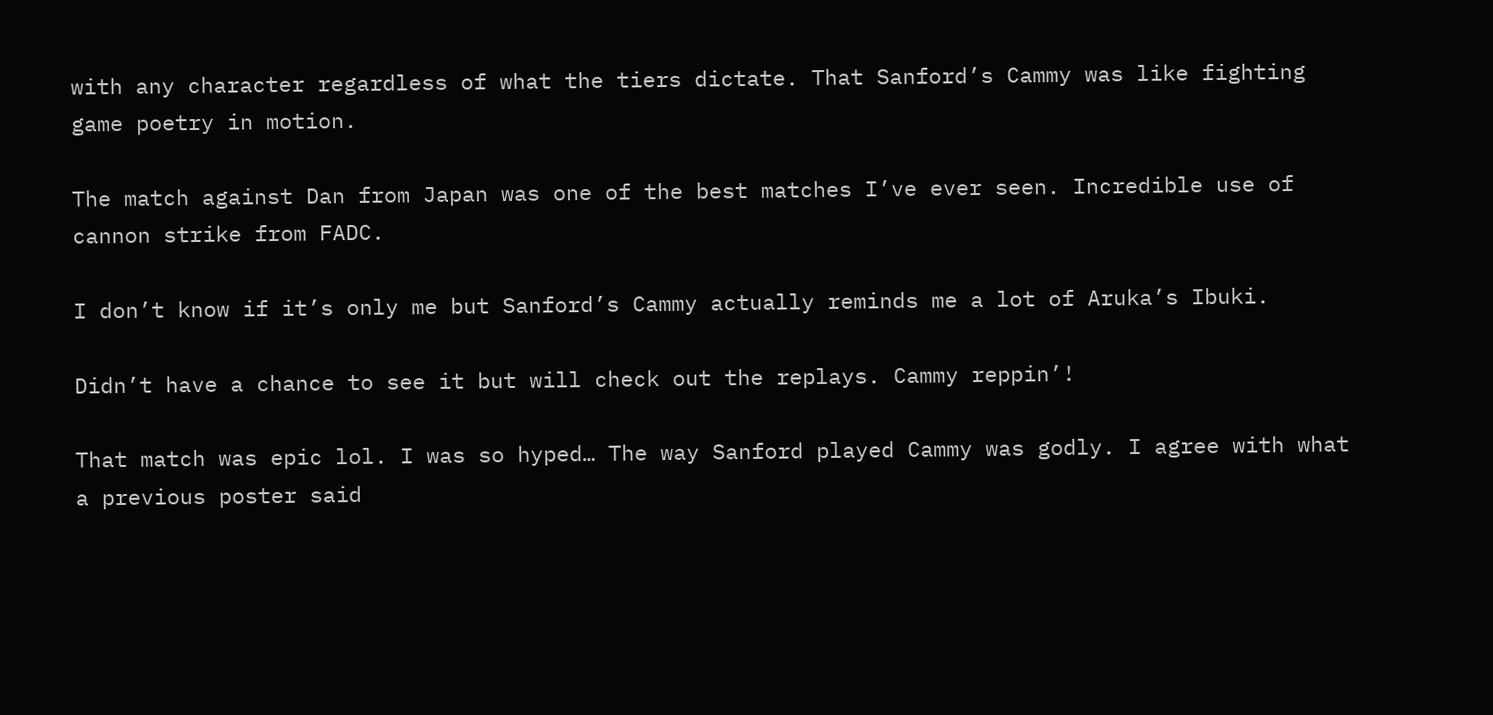with any character regardless of what the tiers dictate. That Sanford’s Cammy was like fighting game poetry in motion.

The match against Dan from Japan was one of the best matches I’ve ever seen. Incredible use of cannon strike from FADC.

I don’t know if it’s only me but Sanford’s Cammy actually reminds me a lot of Aruka’s Ibuki.

Didn’t have a chance to see it but will check out the replays. Cammy reppin’!

That match was epic lol. I was so hyped… The way Sanford played Cammy was godly. I agree with what a previous poster said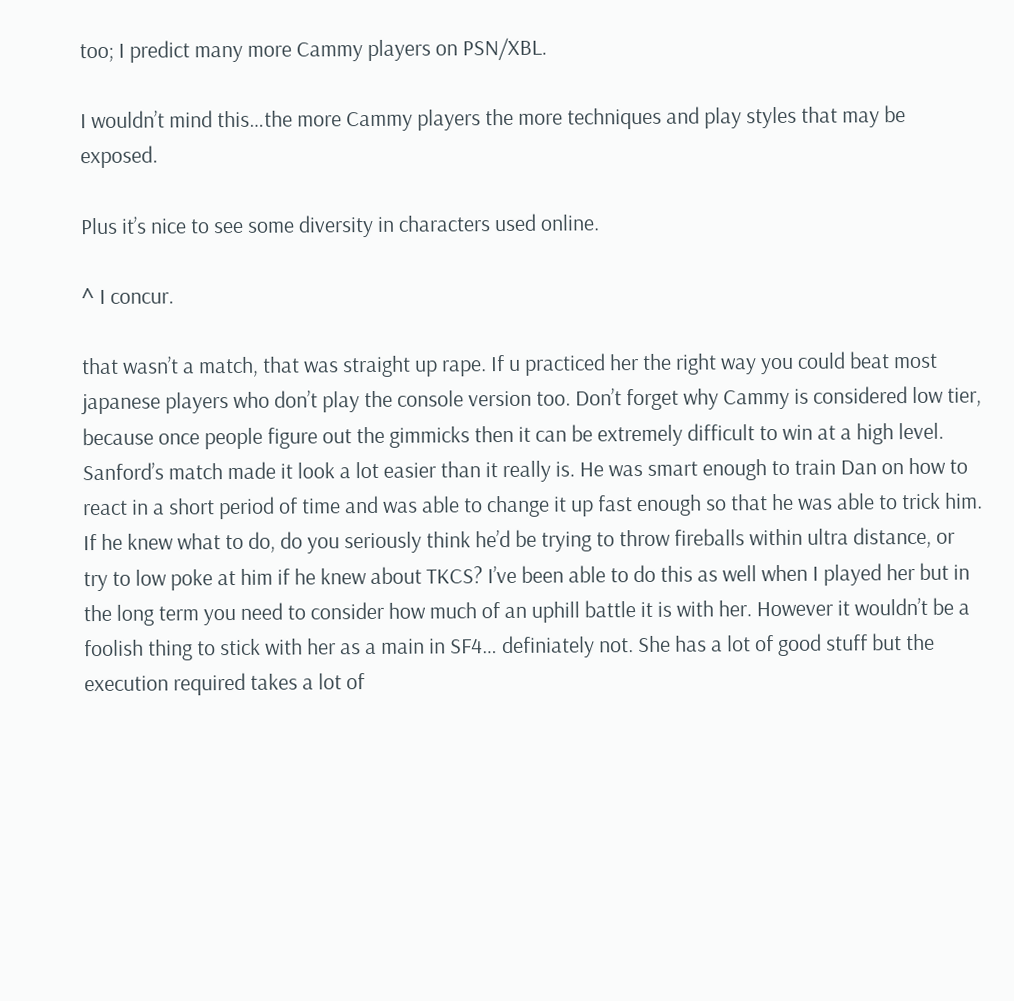too; I predict many more Cammy players on PSN/XBL.

I wouldn’t mind this…the more Cammy players the more techniques and play styles that may be exposed.

Plus it’s nice to see some diversity in characters used online.

^ I concur.

that wasn’t a match, that was straight up rape. If u practiced her the right way you could beat most japanese players who don’t play the console version too. Don’t forget why Cammy is considered low tier, because once people figure out the gimmicks then it can be extremely difficult to win at a high level. Sanford’s match made it look a lot easier than it really is. He was smart enough to train Dan on how to react in a short period of time and was able to change it up fast enough so that he was able to trick him. If he knew what to do, do you seriously think he’d be trying to throw fireballs within ultra distance, or try to low poke at him if he knew about TKCS? I’ve been able to do this as well when I played her but in the long term you need to consider how much of an uphill battle it is with her. However it wouldn’t be a foolish thing to stick with her as a main in SF4… definiately not. She has a lot of good stuff but the execution required takes a lot of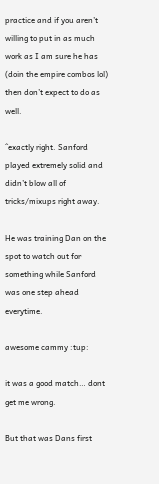practice and if you aren’t willing to put in as much work as I am sure he has (doin the empire combos lol) then don’t expect to do as well.

^exactly right. Sanford played extremely solid and didn’t blow all of tricks/mixups right away.

He was training Dan on the spot to watch out for something while Sanford was one step ahead everytime.

awesome cammy :tup:

it was a good match… dont get me wrong.

But that was Dans first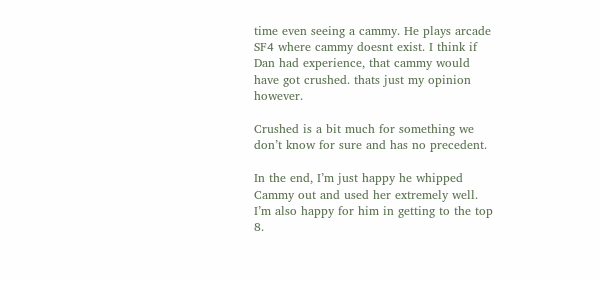time even seeing a cammy. He plays arcade SF4 where cammy doesnt exist. I think if Dan had experience, that cammy would have got crushed. thats just my opinion however.

Crushed is a bit much for something we don’t know for sure and has no precedent.

In the end, I’m just happy he whipped Cammy out and used her extremely well. I’m also happy for him in getting to the top 8.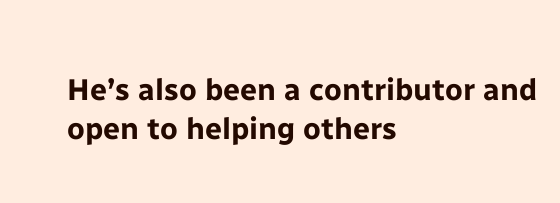He’s also been a contributor and open to helping others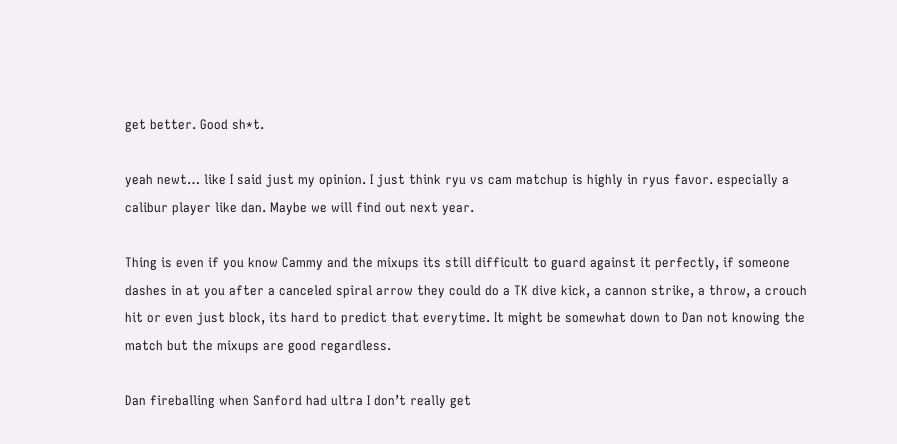get better. Good sh*t.

yeah newt… like I said just my opinion. I just think ryu vs cam matchup is highly in ryus favor. especially a calibur player like dan. Maybe we will find out next year.

Thing is even if you know Cammy and the mixups its still difficult to guard against it perfectly, if someone dashes in at you after a canceled spiral arrow they could do a TK dive kick, a cannon strike, a throw, a crouch hit or even just block, its hard to predict that everytime. It might be somewhat down to Dan not knowing the match but the mixups are good regardless.

Dan fireballing when Sanford had ultra I don’t really get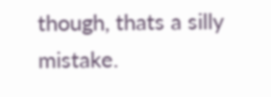though, thats a silly mistake.